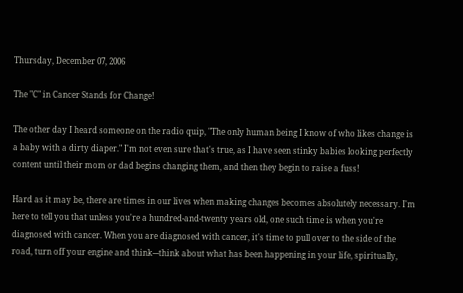Thursday, December 07, 2006

The "C" in Cancer Stands for Change!

The other day I heard someone on the radio quip, "The only human being I know of who likes change is a baby with a dirty diaper." I'm not even sure that's true, as I have seen stinky babies looking perfectly content until their mom or dad begins changing them, and then they begin to raise a fuss!

Hard as it may be, there are times in our lives when making changes becomes absolutely necessary. I'm here to tell you that unless you're a hundred-and-twenty years old, one such time is when you're diagnosed with cancer. When you are diagnosed with cancer, it's time to pull over to the side of the road, turn off your engine and think---think about what has been happening in your life, spiritually,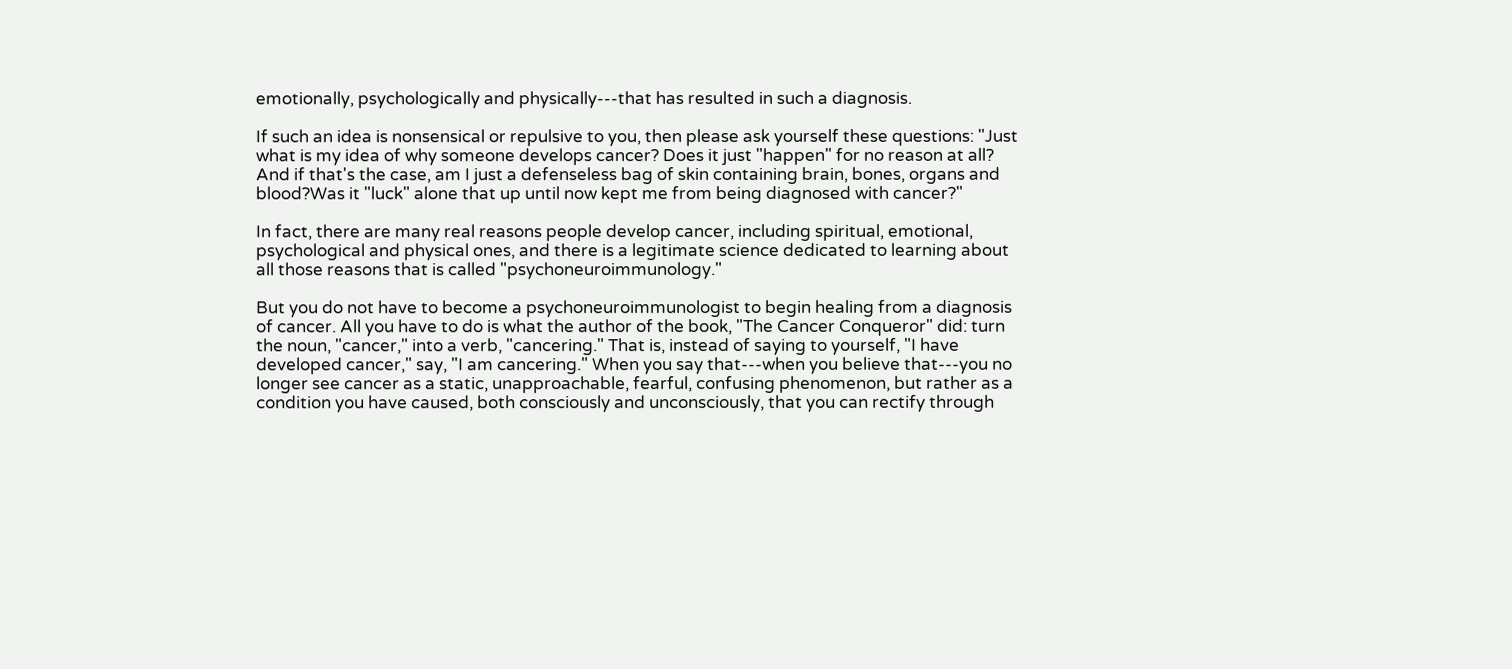emotionally, psychologically and physically---that has resulted in such a diagnosis.

If such an idea is nonsensical or repulsive to you, then please ask yourself these questions: "Just what is my idea of why someone develops cancer? Does it just "happen" for no reason at all? And if that's the case, am I just a defenseless bag of skin containing brain, bones, organs and blood?Was it "luck" alone that up until now kept me from being diagnosed with cancer?"

In fact, there are many real reasons people develop cancer, including spiritual, emotional, psychological and physical ones, and there is a legitimate science dedicated to learning about all those reasons that is called "psychoneuroimmunology."

But you do not have to become a psychoneuroimmunologist to begin healing from a diagnosis of cancer. All you have to do is what the author of the book, "The Cancer Conqueror" did: turn the noun, "cancer," into a verb, "cancering." That is, instead of saying to yourself, "I have developed cancer," say, "I am cancering." When you say that---when you believe that---you no longer see cancer as a static, unapproachable, fearful, confusing phenomenon, but rather as a condition you have caused, both consciously and unconsciously, that you can rectify through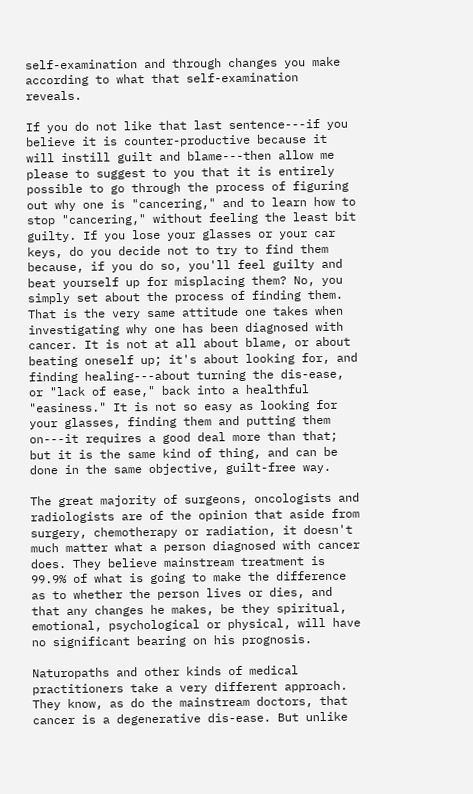self-examination and through changes you make according to what that self-examination reveals.

If you do not like that last sentence---if you believe it is counter-productive because it will instill guilt and blame---then allow me please to suggest to you that it is entirely possible to go through the process of figuring out why one is "cancering," and to learn how to stop "cancering," without feeling the least bit guilty. If you lose your glasses or your car keys, do you decide not to try to find them because, if you do so, you'll feel guilty and beat yourself up for misplacing them? No, you simply set about the process of finding them. That is the very same attitude one takes when investigating why one has been diagnosed with cancer. It is not at all about blame, or about beating oneself up; it's about looking for, and finding healing---about turning the dis-ease, or "lack of ease," back into a healthful "easiness." It is not so easy as looking for your glasses, finding them and putting them on---it requires a good deal more than that; but it is the same kind of thing, and can be done in the same objective, guilt-free way.

The great majority of surgeons, oncologists and radiologists are of the opinion that aside from surgery, chemotherapy or radiation, it doesn't much matter what a person diagnosed with cancer does. They believe mainstream treatment is 99.9% of what is going to make the difference as to whether the person lives or dies, and that any changes he makes, be they spiritual, emotional, psychological or physical, will have no significant bearing on his prognosis.

Naturopaths and other kinds of medical practitioners take a very different approach. They know, as do the mainstream doctors, that cancer is a degenerative dis-ease. But unlike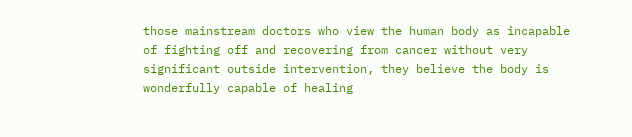those mainstream doctors who view the human body as incapable of fighting off and recovering from cancer without very significant outside intervention, they believe the body is wonderfully capable of healing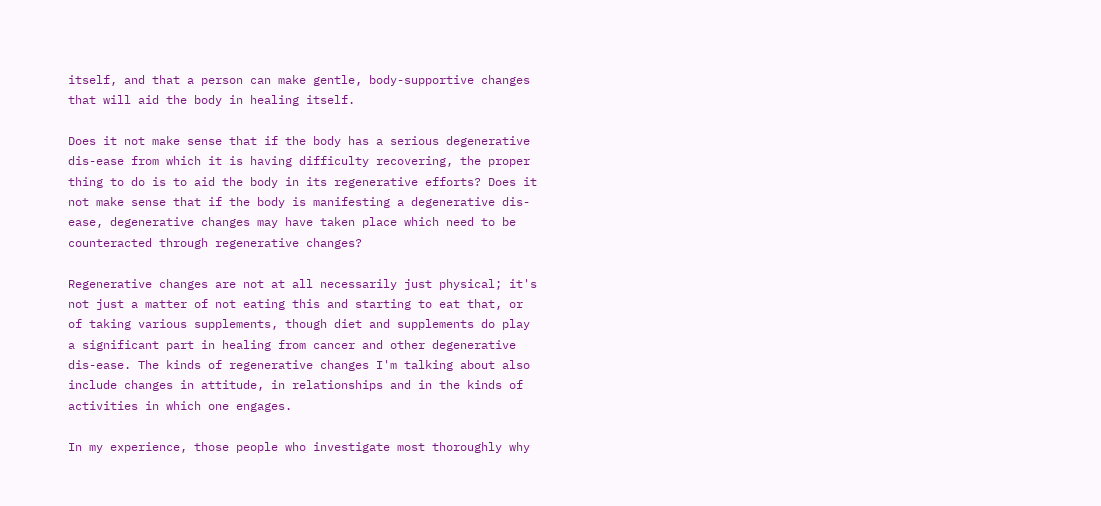itself, and that a person can make gentle, body-supportive changes that will aid the body in healing itself.

Does it not make sense that if the body has a serious degenerative dis-ease from which it is having difficulty recovering, the proper thing to do is to aid the body in its regenerative efforts? Does it not make sense that if the body is manifesting a degenerative dis-ease, degenerative changes may have taken place which need to be counteracted through regenerative changes?

Regenerative changes are not at all necessarily just physical; it's not just a matter of not eating this and starting to eat that, or of taking various supplements, though diet and supplements do play a significant part in healing from cancer and other degenerative dis-ease. The kinds of regenerative changes I'm talking about also include changes in attitude, in relationships and in the kinds of activities in which one engages.

In my experience, those people who investigate most thoroughly why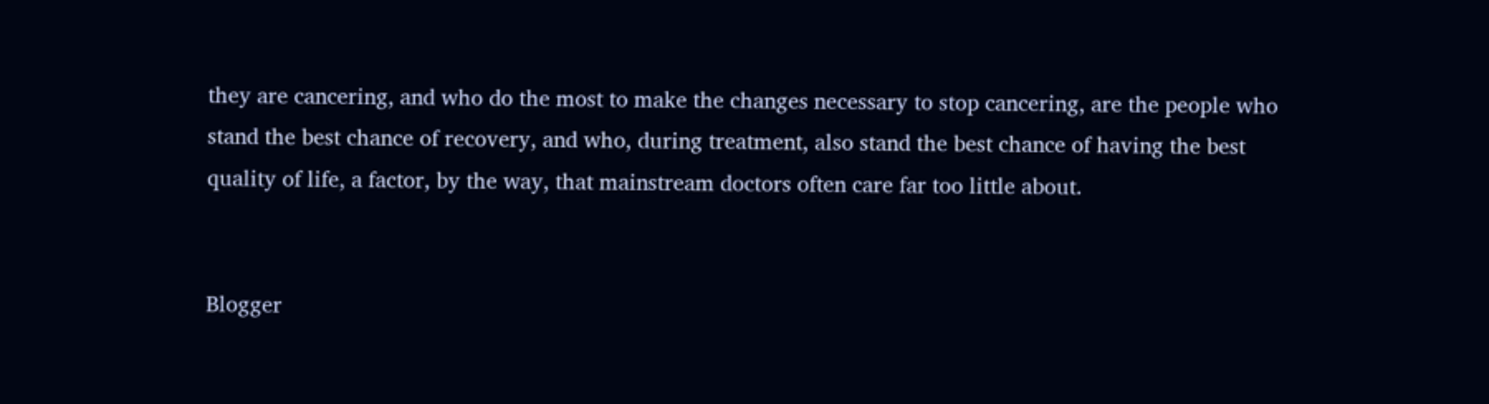they are cancering, and who do the most to make the changes necessary to stop cancering, are the people who stand the best chance of recovery, and who, during treatment, also stand the best chance of having the best quality of life, a factor, by the way, that mainstream doctors often care far too little about.


Blogger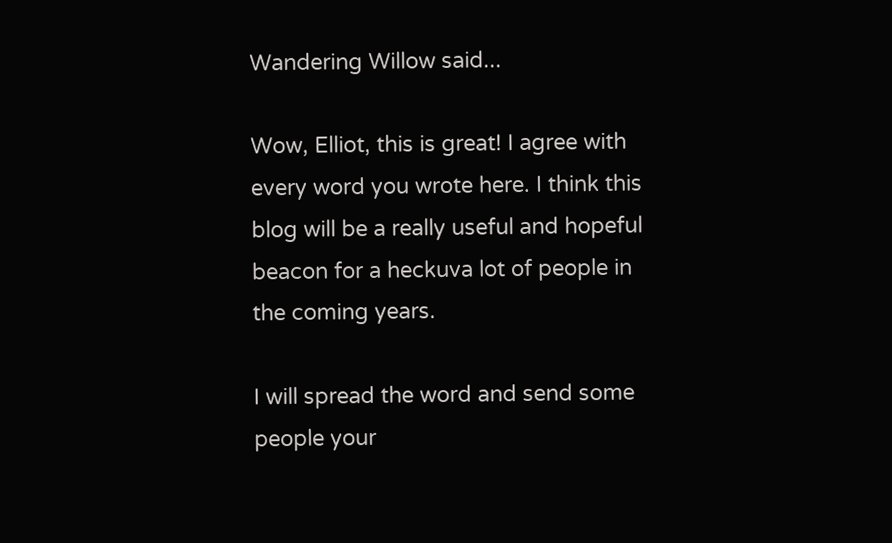Wandering Willow said...

Wow, Elliot, this is great! I agree with every word you wrote here. I think this blog will be a really useful and hopeful beacon for a heckuva lot of people in the coming years.

I will spread the word and send some people your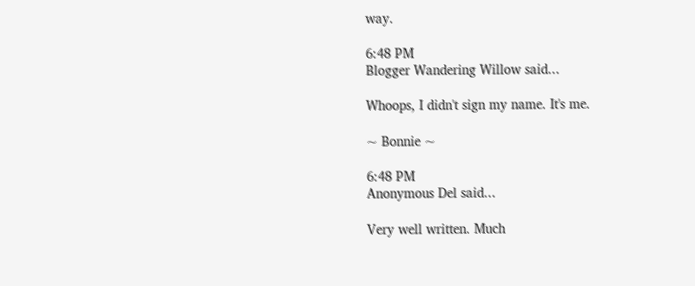way.

6:48 PM
Blogger Wandering Willow said...

Whoops, I didn't sign my name. It's me.

~ Bonnie ~

6:48 PM
Anonymous Del said...

Very well written. Much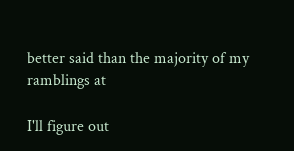better said than the majority of my ramblings at

I'll figure out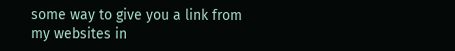some way to give you a link from my websites in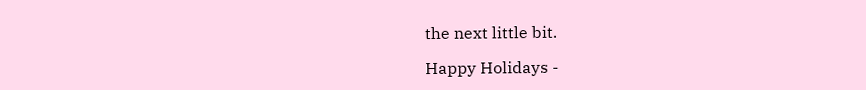the next little bit.

Happy Holidays -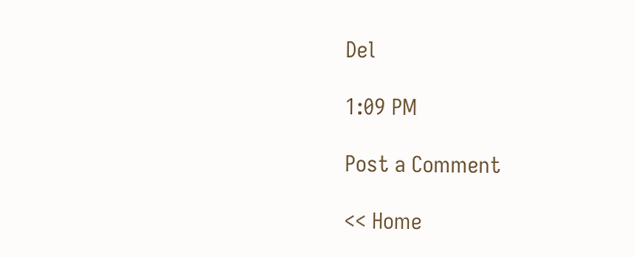Del

1:09 PM

Post a Comment

<< Home